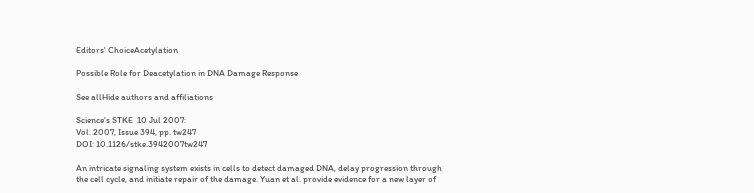Editors' ChoiceAcetylation

Possible Role for Deacetylation in DNA Damage Response

See allHide authors and affiliations

Science's STKE  10 Jul 2007:
Vol. 2007, Issue 394, pp. tw247
DOI: 10.1126/stke.3942007tw247

An intricate signaling system exists in cells to detect damaged DNA, delay progression through the cell cycle, and initiate repair of the damage. Yuan et al. provide evidence for a new layer of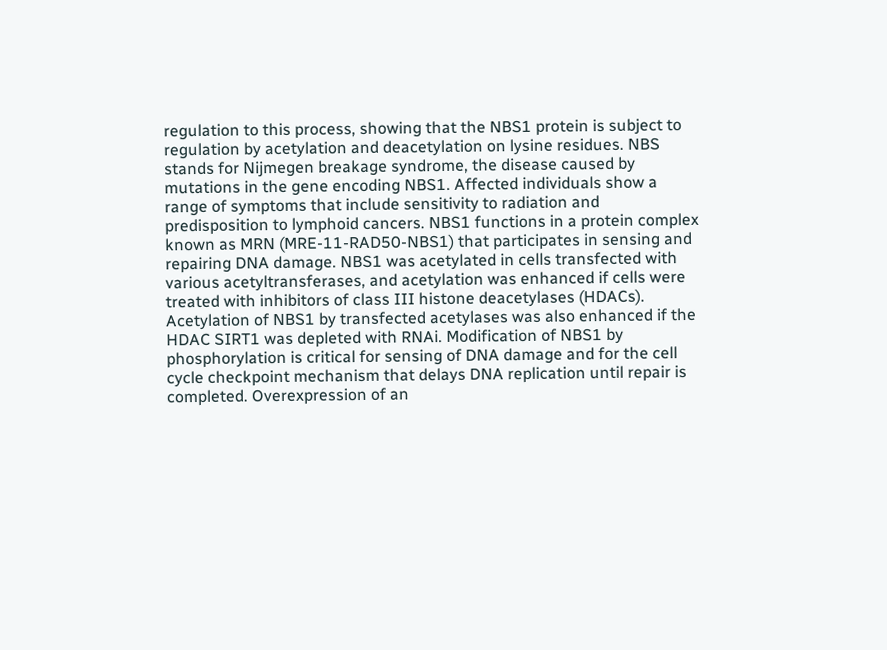regulation to this process, showing that the NBS1 protein is subject to regulation by acetylation and deacetylation on lysine residues. NBS stands for Nijmegen breakage syndrome, the disease caused by mutations in the gene encoding NBS1. Affected individuals show a range of symptoms that include sensitivity to radiation and predisposition to lymphoid cancers. NBS1 functions in a protein complex known as MRN (MRE-11-RAD50-NBS1) that participates in sensing and repairing DNA damage. NBS1 was acetylated in cells transfected with various acetyltransferases, and acetylation was enhanced if cells were treated with inhibitors of class III histone deacetylases (HDACs). Acetylation of NBS1 by transfected acetylases was also enhanced if the HDAC SIRT1 was depleted with RNAi. Modification of NBS1 by phosphorylation is critical for sensing of DNA damage and for the cell cycle checkpoint mechanism that delays DNA replication until repair is completed. Overexpression of an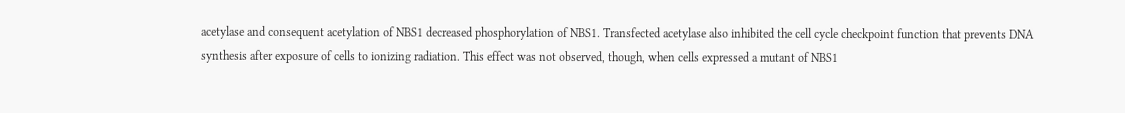acetylase and consequent acetylation of NBS1 decreased phosphorylation of NBS1. Transfected acetylase also inhibited the cell cycle checkpoint function that prevents DNA synthesis after exposure of cells to ionizing radiation. This effect was not observed, though, when cells expressed a mutant of NBS1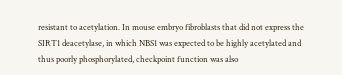resistant to acetylation. In mouse embryo fibroblasts that did not express the SIRT1 deacetylase, in which NBS1 was expected to be highly acetylated and thus poorly phosphorylated, checkpoint function was also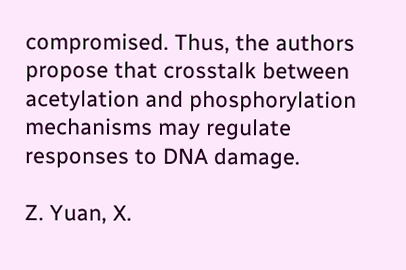compromised. Thus, the authors propose that crosstalk between acetylation and phosphorylation mechanisms may regulate responses to DNA damage.

Z. Yuan, X.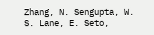Zhang, N. Sengupta, W. S. Lane, E. Seto,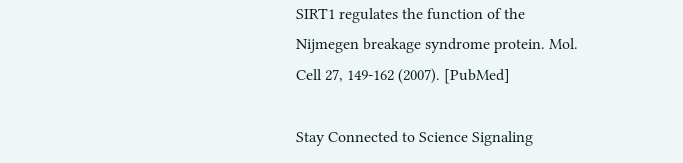SIRT1 regulates the function of the Nijmegen breakage syndrome protein. Mol. Cell 27, 149-162 (2007). [PubMed]

Stay Connected to Science Signaling